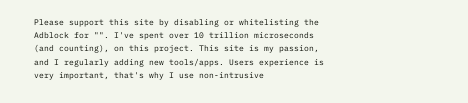Please support this site by disabling or whitelisting the Adblock for "". I've spent over 10 trillion microseconds (and counting), on this project. This site is my passion, and I regularly adding new tools/apps. Users experience is very important, that's why I use non-intrusive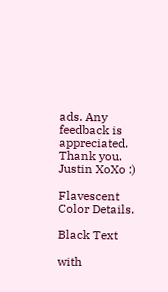ads. Any feedback is appreciated. Thank you. Justin XoXo :)

Flavescent Color Details.

Black Text

with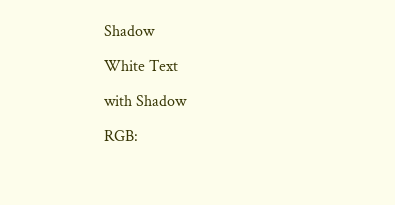Shadow

White Text

with Shadow

RGB: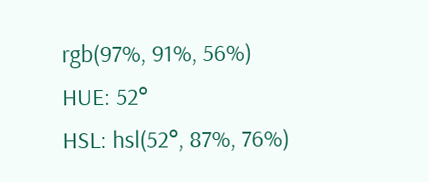rgb(97%, 91%, 56%)
HUE: 52°
HSL: hsl(52°, 87%, 76%)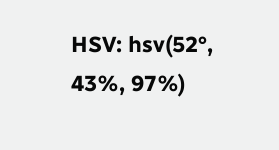HSV: hsv(52°, 43%, 97%)